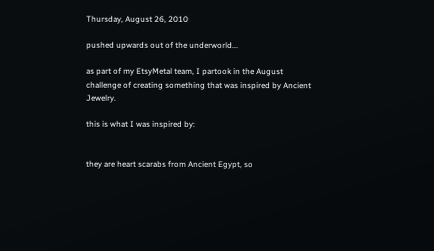Thursday, August 26, 2010

pushed upwards out of the underworld...

as part of my EtsyMetal team, I partook in the August challenge of creating something that was inspired by Ancient Jewelry.

this is what I was inspired by:


they are heart scarabs from Ancient Egypt, so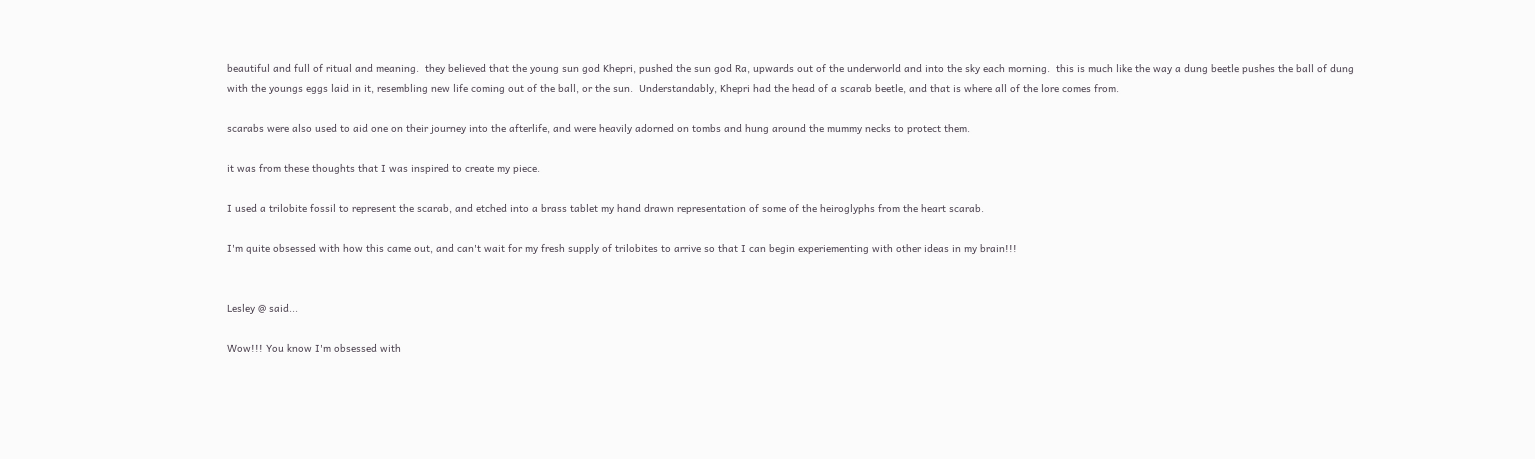beautiful and full of ritual and meaning.  they believed that the young sun god Khepri, pushed the sun god Ra, upwards out of the underworld and into the sky each morning.  this is much like the way a dung beetle pushes the ball of dung with the youngs eggs laid in it, resembling new life coming out of the ball, or the sun.  Understandably, Khepri had the head of a scarab beetle, and that is where all of the lore comes from.

scarabs were also used to aid one on their journey into the afterlife, and were heavily adorned on tombs and hung around the mummy necks to protect them.

it was from these thoughts that I was inspired to create my piece.

I used a trilobite fossil to represent the scarab, and etched into a brass tablet my hand drawn representation of some of the heiroglyphs from the heart scarab.

I'm quite obsessed with how this came out, and can't wait for my fresh supply of trilobites to arrive so that I can begin experiementing with other ideas in my brain!!!


Lesley @ said...

Wow!!! You know I'm obsessed with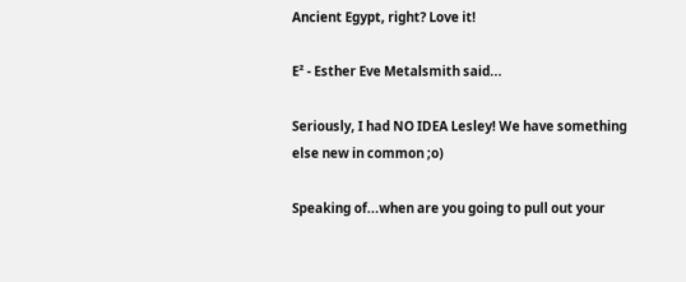Ancient Egypt, right? Love it!

E² - Esther Eve Metalsmith said...

Seriously, I had NO IDEA Lesley! We have something else new in common ;o)

Speaking of...when are you going to pull out your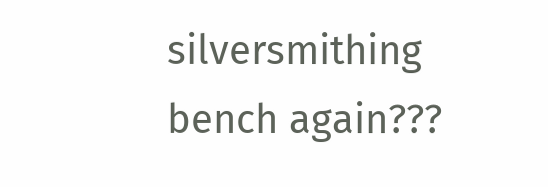silversmithing bench again???